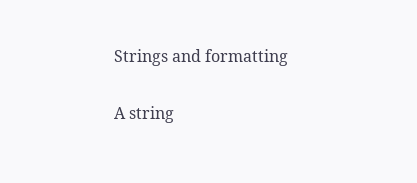Strings and formatting

A string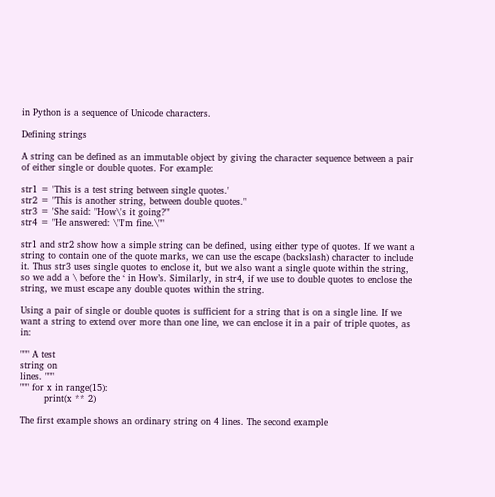in Python is a sequence of Unicode characters.

Defining strings

A string can be defined as an immutable object by giving the character sequence between a pair of either single or double quotes. For example:

str1 = 'This is a test string between single quotes.'
str2 = "This is another string, between double quotes."
str3 = 'She said: "How\'s it going?"'
str4 = "He answered: \"I'm fine.\""

str1 and str2 show how a simple string can be defined, using either type of quotes. If we want a string to contain one of the quote marks, we can use the escape (backslash) character to include it. Thus str3 uses single quotes to enclose it, but we also want a single quote within the string, so we add a \ before the ‘ in How’s. Similarly, in str4, if we use to double quotes to enclose the string, we must escape any double quotes within the string.

Using a pair of single or double quotes is sufficient for a string that is on a single line. If we want a string to extend over more than one line, we can enclose it in a pair of triple quotes, as in:

""" A test
string on
lines. """
""" for x in range(15):
        print(x ** 2)

The first example shows an ordinary string on 4 lines. The second example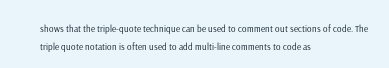shows that the triple-quote technique can be used to comment out sections of code. The triple quote notation is often used to add multi-line comments to code as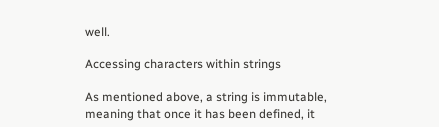well.

Accessing characters within strings

As mentioned above, a string is immutable, meaning that once it has been defined, it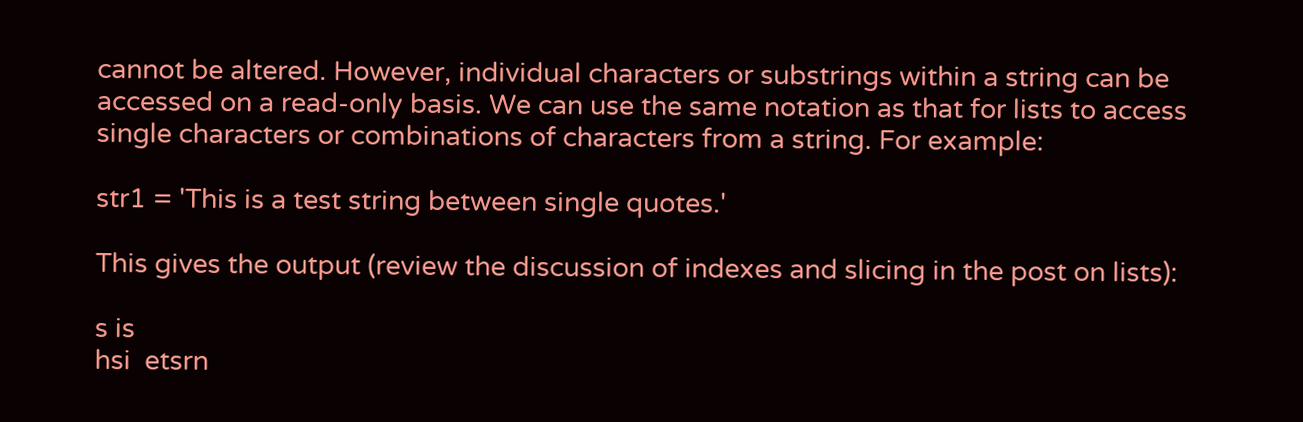cannot be altered. However, individual characters or substrings within a string can be accessed on a read-only basis. We can use the same notation as that for lists to access single characters or combinations of characters from a string. For example:

str1 = 'This is a test string between single quotes.'

This gives the output (review the discussion of indexes and slicing in the post on lists):

s is
hsi  etsrn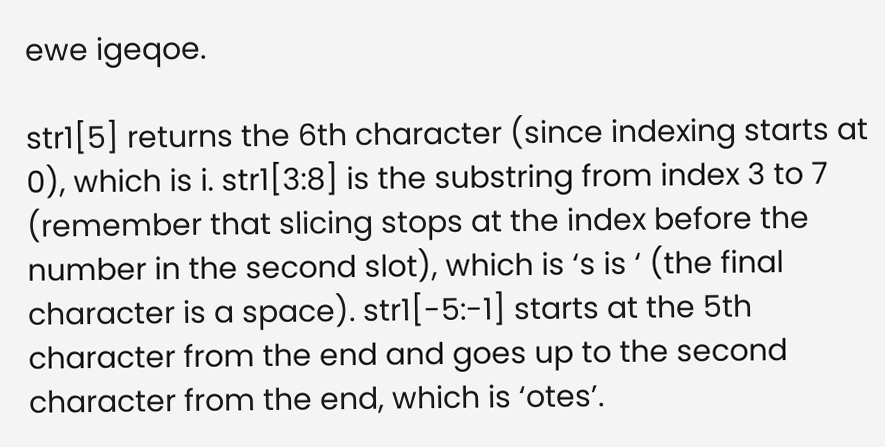ewe igeqoe.

str1[5] returns the 6th character (since indexing starts at 0), which is i. str1[3:8] is the substring from index 3 to 7 (remember that slicing stops at the index before the number in the second slot), which is ‘s is ‘ (the final character is a space). str1[-5:-1] starts at the 5th character from the end and goes up to the second character from the end, which is ‘otes’.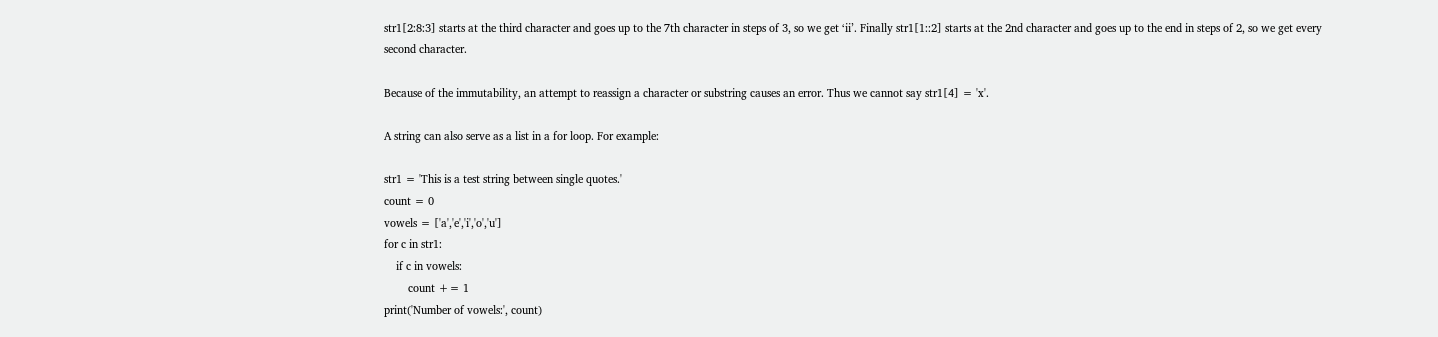str1[2:8:3] starts at the third character and goes up to the 7th character in steps of 3, so we get ‘ii’. Finally str1[1::2] starts at the 2nd character and goes up to the end in steps of 2, so we get every second character.

Because of the immutability, an attempt to reassign a character or substring causes an error. Thus we cannot say str1[4] = 'x'.

A string can also serve as a list in a for loop. For example:

str1 = 'This is a test string between single quotes.'
count = 0
vowels = ['a','e','i','o','u']
for c in str1:
    if c in vowels:
        count += 1
print('Number of vowels:', count)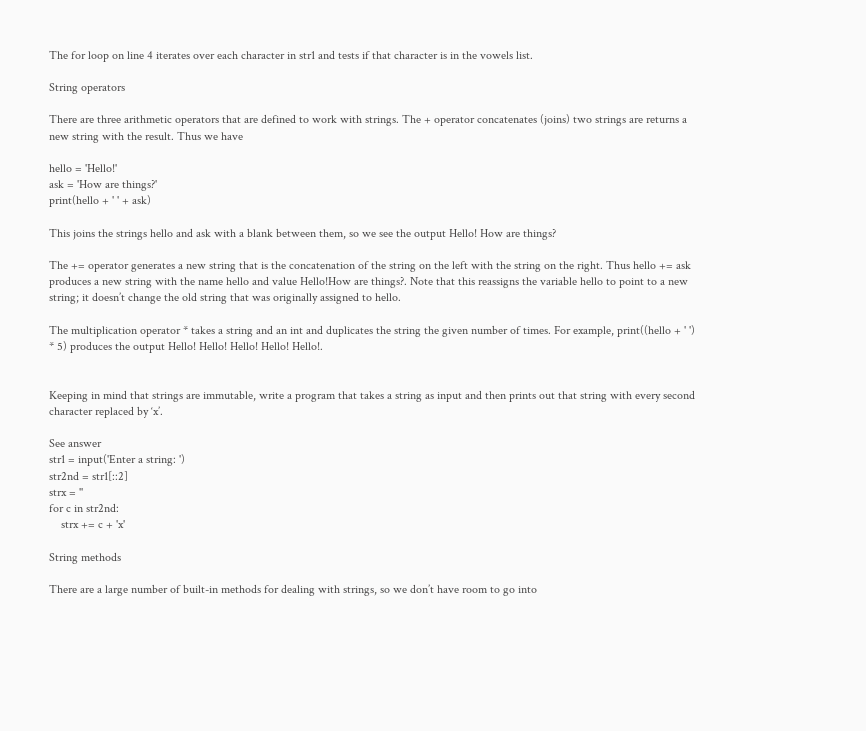The for loop on line 4 iterates over each character in str1 and tests if that character is in the vowels list.

String operators

There are three arithmetic operators that are defined to work with strings. The + operator concatenates (joins) two strings are returns a new string with the result. Thus we have

hello = 'Hello!'
ask = 'How are things?'
print(hello + ' ' + ask)

This joins the strings hello and ask with a blank between them, so we see the output Hello! How are things?

The += operator generates a new string that is the concatenation of the string on the left with the string on the right. Thus hello += ask produces a new string with the name hello and value Hello!How are things?. Note that this reassigns the variable hello to point to a new string; it doesn’t change the old string that was originally assigned to hello.

The multiplication operator * takes a string and an int and duplicates the string the given number of times. For example, print((hello + ' ') * 5) produces the output Hello! Hello! Hello! Hello! Hello!.


Keeping in mind that strings are immutable, write a program that takes a string as input and then prints out that string with every second character replaced by ‘x’.

See answer
str1 = input('Enter a string: ')
str2nd = str1[::2]
strx = ''
for c in str2nd:
    strx += c + 'x'

String methods

There are a large number of built-in methods for dealing with strings, so we don’t have room to go into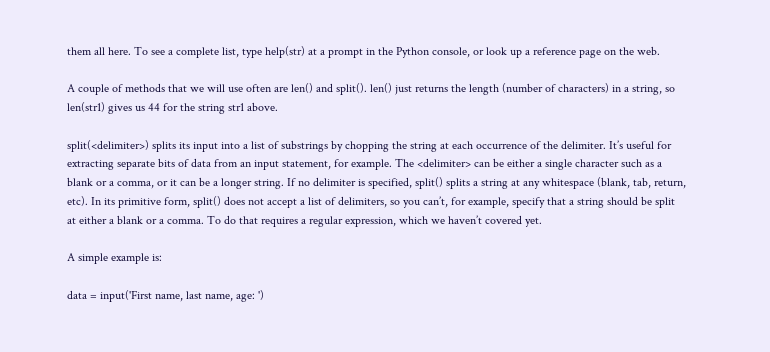them all here. To see a complete list, type help(str) at a prompt in the Python console, or look up a reference page on the web.

A couple of methods that we will use often are len() and split(). len() just returns the length (number of characters) in a string, so len(str1) gives us 44 for the string str1 above.

split(<delimiter>) splits its input into a list of substrings by chopping the string at each occurrence of the delimiter. It’s useful for extracting separate bits of data from an input statement, for example. The <delimiter> can be either a single character such as a blank or a comma, or it can be a longer string. If no delimiter is specified, split() splits a string at any whitespace (blank, tab, return, etc). In its primitive form, split() does not accept a list of delimiters, so you can’t, for example, specify that a string should be split at either a blank or a comma. To do that requires a regular expression, which we haven’t covered yet.

A simple example is:

data = input('First name, last name, age: ')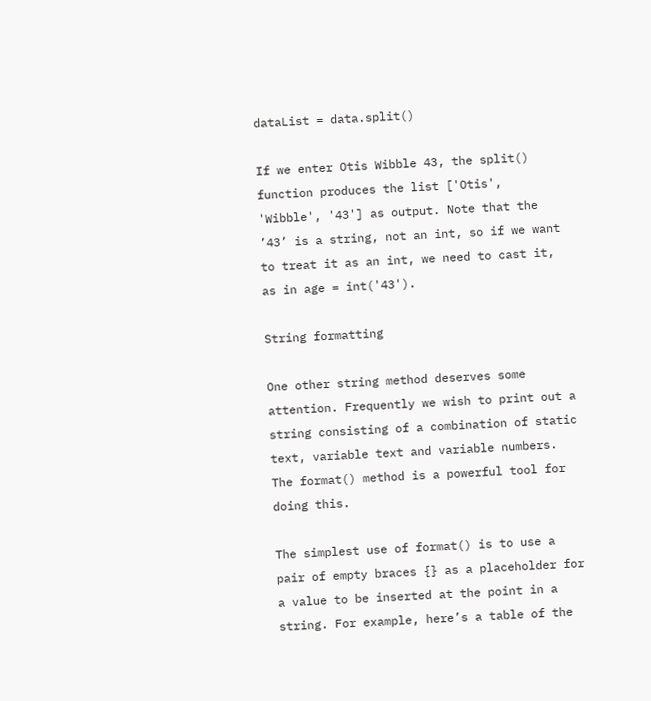dataList = data.split()

If we enter Otis Wibble 43, the split() function produces the list ['Otis', 'Wibble', '43'] as output. Note that the ’43’ is a string, not an int, so if we want to treat it as an int, we need to cast it, as in age = int('43').

String formatting

One other string method deserves some attention. Frequently we wish to print out a string consisting of a combination of static text, variable text and variable numbers. The format() method is a powerful tool for doing this.

The simplest use of format() is to use a pair of empty braces {} as a placeholder for a value to be inserted at the point in a string. For example, here’s a table of the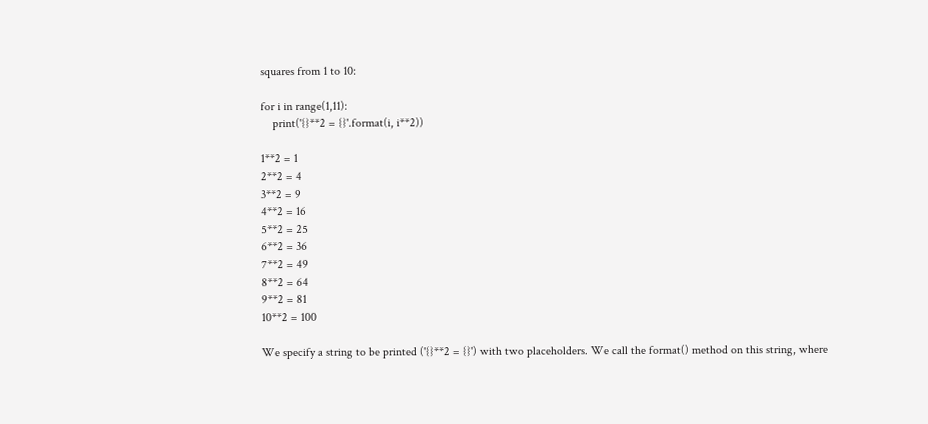squares from 1 to 10:

for i in range(1,11):
    print('{}**2 = {}'.format(i, i**2))

1**2 = 1
2**2 = 4
3**2 = 9
4**2 = 16
5**2 = 25
6**2 = 36
7**2 = 49
8**2 = 64
9**2 = 81
10**2 = 100

We specify a string to be printed ('{}**2 = {}') with two placeholders. We call the format() method on this string, where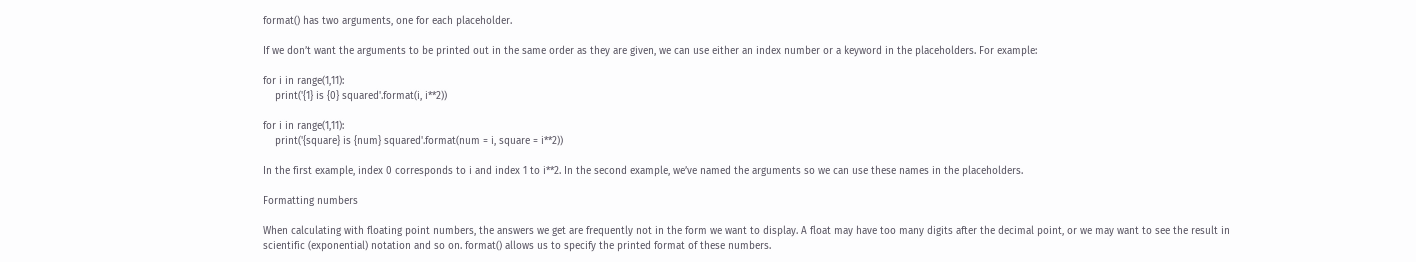format() has two arguments, one for each placeholder.

If we don’t want the arguments to be printed out in the same order as they are given, we can use either an index number or a keyword in the placeholders. For example:

for i in range(1,11):
    print('{1} is {0} squared'.format(i, i**2))

for i in range(1,11):
    print('{square} is {num} squared'.format(num = i, square = i**2))

In the first example, index 0 corresponds to i and index 1 to i**2. In the second example, we’ve named the arguments so we can use these names in the placeholders.

Formatting numbers

When calculating with floating point numbers, the answers we get are frequently not in the form we want to display. A float may have too many digits after the decimal point, or we may want to see the result in scientific (exponential) notation and so on. format() allows us to specify the printed format of these numbers.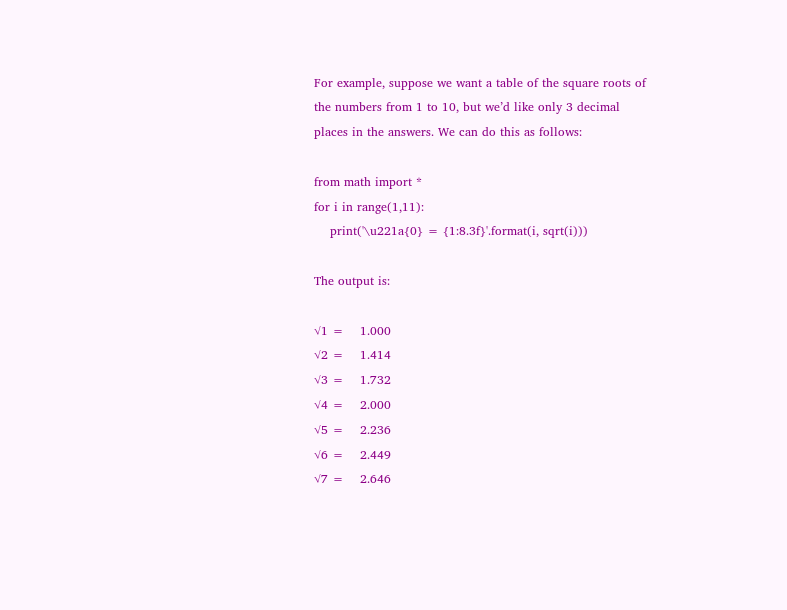For example, suppose we want a table of the square roots of the numbers from 1 to 10, but we’d like only 3 decimal places in the answers. We can do this as follows:

from math import *
for i in range(1,11):
    print('\u221a{0} = {1:8.3f}'.format(i, sqrt(i)))

The output is:

√1 =    1.000
√2 =    1.414
√3 =    1.732
√4 =    2.000
√5 =    2.236
√6 =    2.449
√7 =    2.646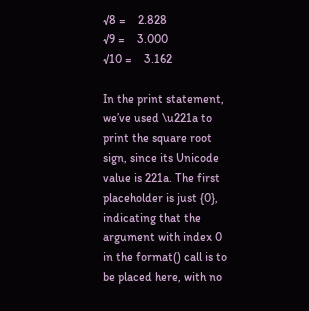√8 =    2.828
√9 =    3.000
√10 =    3.162

In the print statement, we’ve used \u221a to print the square root sign, since its Unicode value is 221a. The first placeholder is just {0}, indicating that the argument with index 0 in the format() call is to be placed here, with no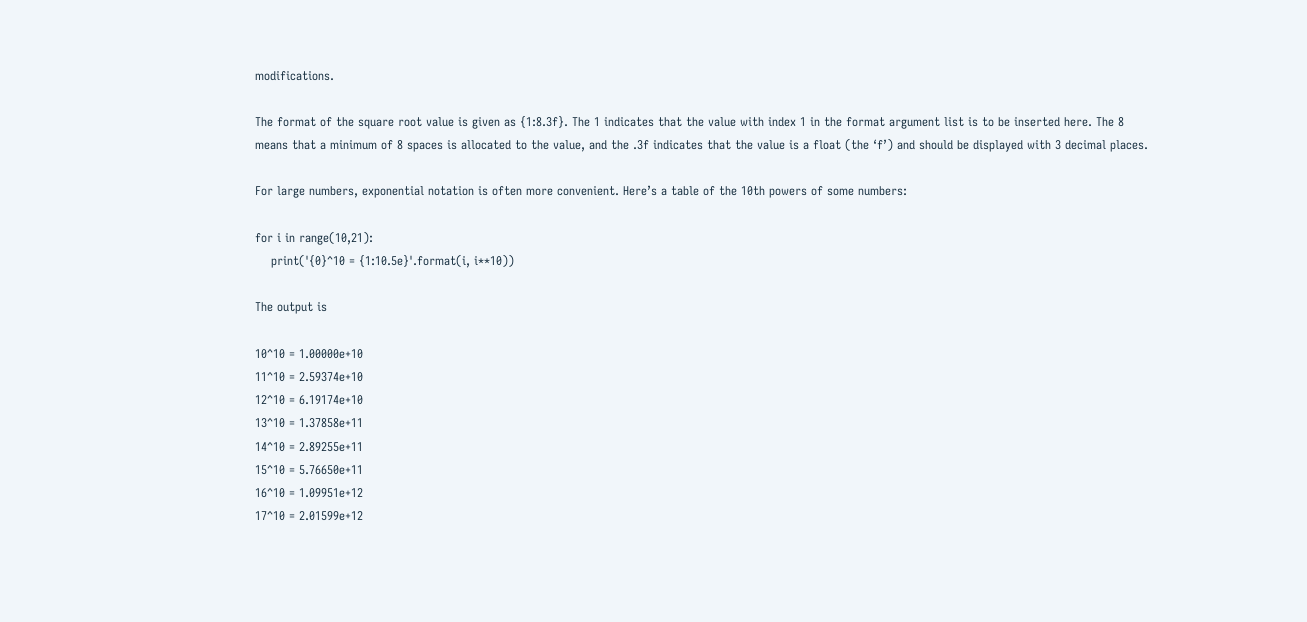modifications.

The format of the square root value is given as {1:8.3f}. The 1 indicates that the value with index 1 in the format argument list is to be inserted here. The 8 means that a minimum of 8 spaces is allocated to the value, and the .3f indicates that the value is a float (the ‘f’) and should be displayed with 3 decimal places.

For large numbers, exponential notation is often more convenient. Here’s a table of the 10th powers of some numbers:

for i in range(10,21):
    print('{0}^10 = {1:10.5e}'.format(i, i**10))

The output is

10^10 = 1.00000e+10
11^10 = 2.59374e+10
12^10 = 6.19174e+10
13^10 = 1.37858e+11
14^10 = 2.89255e+11
15^10 = 5.76650e+11
16^10 = 1.09951e+12
17^10 = 2.01599e+12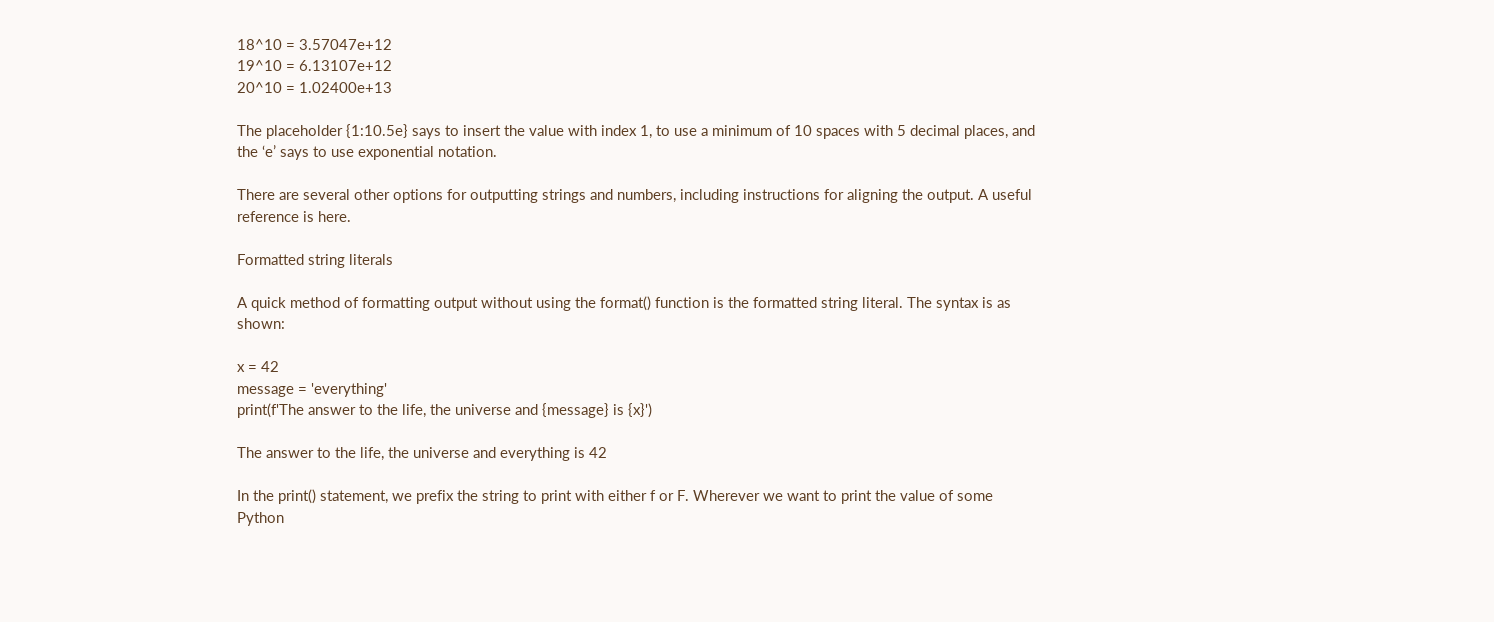18^10 = 3.57047e+12
19^10 = 6.13107e+12
20^10 = 1.02400e+13

The placeholder {1:10.5e} says to insert the value with index 1, to use a minimum of 10 spaces with 5 decimal places, and the ‘e’ says to use exponential notation.

There are several other options for outputting strings and numbers, including instructions for aligning the output. A useful reference is here.

Formatted string literals

A quick method of formatting output without using the format() function is the formatted string literal. The syntax is as shown:

x = 42
message = 'everything'
print(f'The answer to the life, the universe and {message} is {x}')

The answer to the life, the universe and everything is 42

In the print() statement, we prefix the string to print with either f or F. Wherever we want to print the value of some Python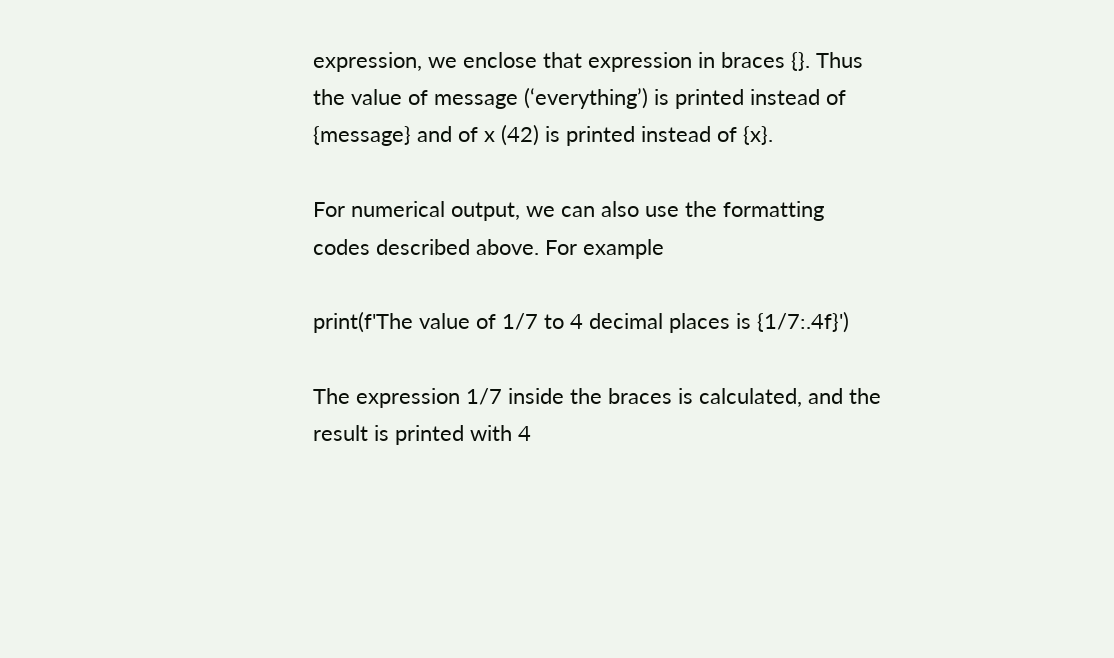expression, we enclose that expression in braces {}. Thus the value of message (‘everything’) is printed instead of {message} and of x (42) is printed instead of {x}.

For numerical output, we can also use the formatting codes described above. For example

print(f'The value of 1/7 to 4 decimal places is {1/7:.4f}')

The expression 1/7 inside the braces is calculated, and the result is printed with 4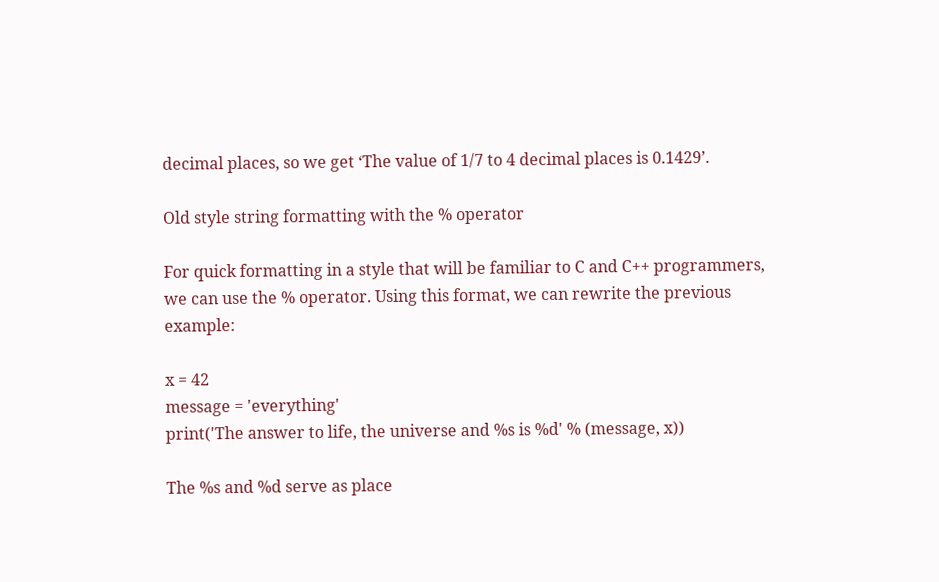decimal places, so we get ‘The value of 1/7 to 4 decimal places is 0.1429’.

Old style string formatting with the % operator

For quick formatting in a style that will be familiar to C and C++ programmers, we can use the % operator. Using this format, we can rewrite the previous example:

x = 42
message = 'everything'
print('The answer to life, the universe and %s is %d' % (message, x))

The %s and %d serve as place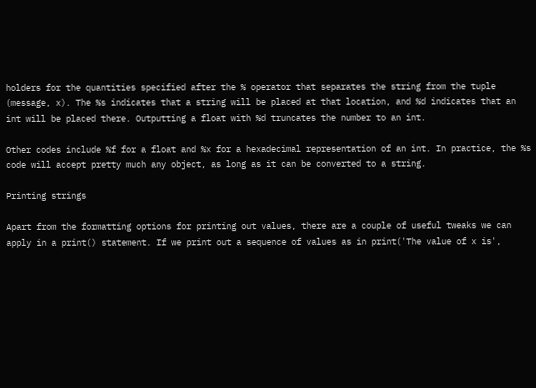holders for the quantities specified after the % operator that separates the string from the tuple (message, x). The %s indicates that a string will be placed at that location, and %d indicates that an int will be placed there. Outputting a float with %d truncates the number to an int.

Other codes include %f for a float and %x for a hexadecimal representation of an int. In practice, the %s code will accept pretty much any object, as long as it can be converted to a string.

Printing strings

Apart from the formatting options for printing out values, there are a couple of useful tweaks we can apply in a print() statement. If we print out a sequence of values as in print('The value of x is',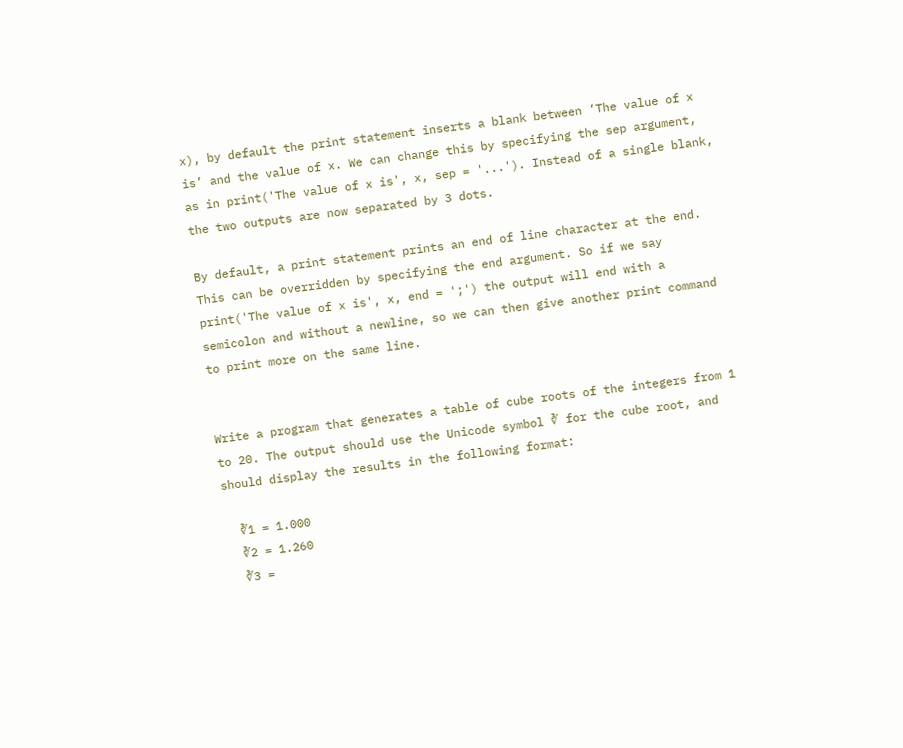x), by default the print statement inserts a blank between ‘The value of x is’ and the value of x. We can change this by specifying the sep argument, as in print('The value of x is', x, sep = '...'). Instead of a single blank, the two outputs are now separated by 3 dots.

By default, a print statement prints an end of line character at the end. This can be overridden by specifying the end argument. So if we say print('The value of x is', x, end = ';') the output will end with a semicolon and without a newline, so we can then give another print command to print more on the same line.


Write a program that generates a table of cube roots of the integers from 1 to 20. The output should use the Unicode symbol ∛ for the cube root, and should display the results in the following format:

  ∛1 = 1.000
  ∛2 = 1.260
  ∛3 =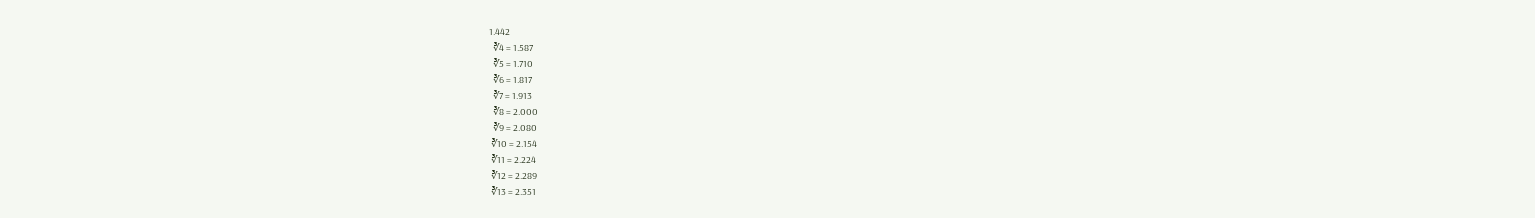1.442
  ∛4 = 1.587
  ∛5 = 1.710
  ∛6 = 1.817
  ∛7 = 1.913
  ∛8 = 2.000
  ∛9 = 2.080
 ∛10 = 2.154
 ∛11 = 2.224
 ∛12 = 2.289
 ∛13 = 2.351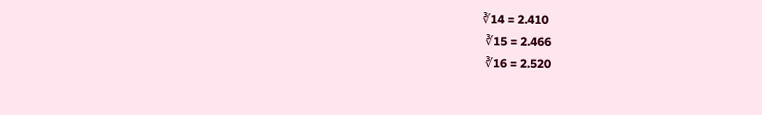∛14 = 2.410
 ∛15 = 2.466
 ∛16 = 2.520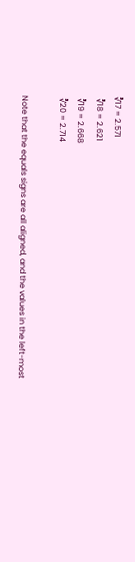∛17 = 2.571
 ∛18 = 2.621
 ∛19 = 2.668
 ∛20 = 2.714

Note that the equals signs are all aligned, and the values in the left-most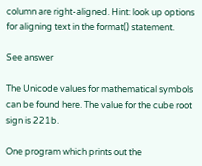column are right-aligned. Hint: look up options for aligning text in the format() statement.

See answer

The Unicode values for mathematical symbols can be found here. The value for the cube root sign is 221b.

One program which prints out the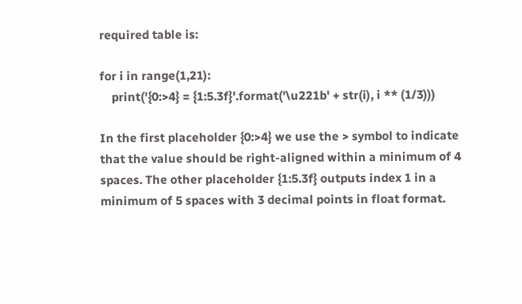required table is:

for i in range(1,21):
    print('{0:>4} = {1:5.3f}'.format('\u221b' + str(i), i ** (1/3)))

In the first placeholder {0:>4} we use the > symbol to indicate that the value should be right-aligned within a minimum of 4 spaces. The other placeholder {1:5.3f} outputs index 1 in a minimum of 5 spaces with 3 decimal points in float format.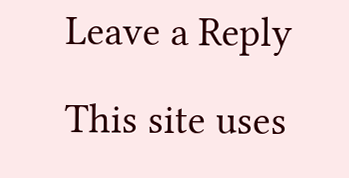Leave a Reply

This site uses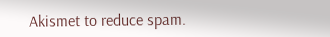Akismet to reduce spam.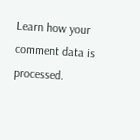Learn how your comment data is processed.